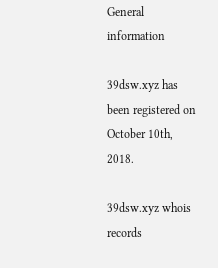General information

39dsw.xyz has been registered on October 10th, 2018.

39dsw.xyz whois records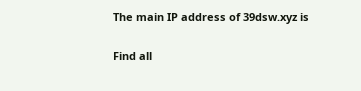The main IP address of 39dsw.xyz is

Find all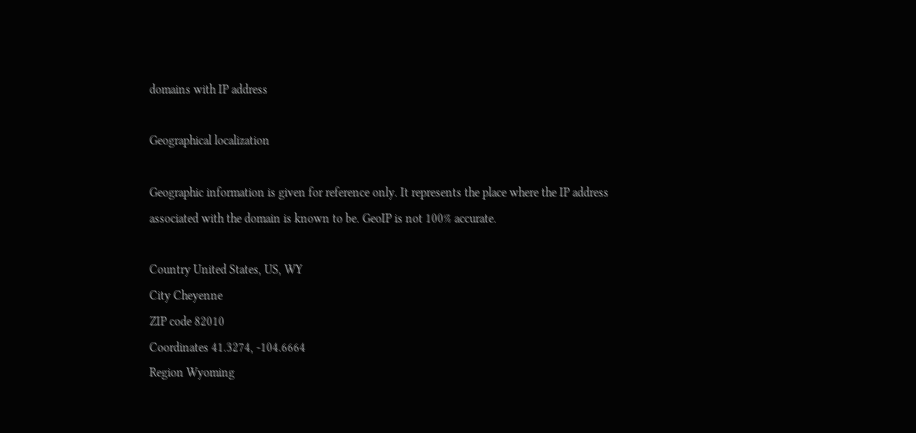domains with IP address

Geographical localization

Geographic information is given for reference only. It represents the place where the IP address associated with the domain is known to be. GeoIP is not 100% accurate.

Country United States, US, WY
City Cheyenne
ZIP code 82010
Coordinates 41.3274, -104.6664
Region Wyoming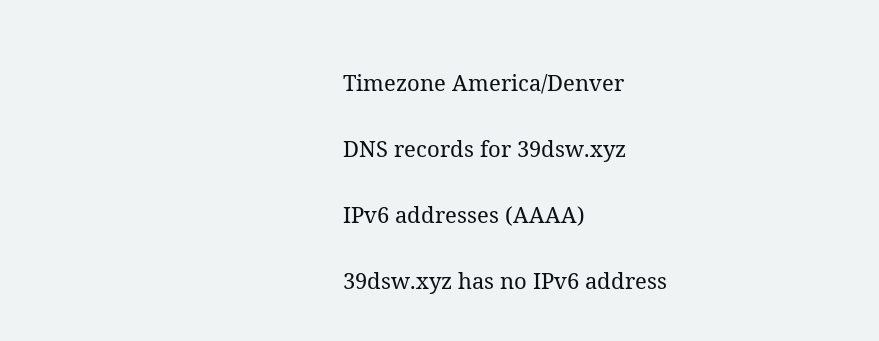Timezone America/Denver

DNS records for 39dsw.xyz

IPv6 addresses (AAAA)

39dsw.xyz has no IPv6 address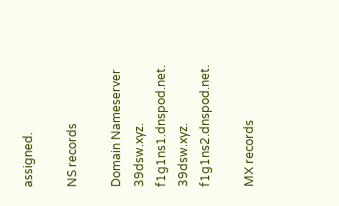assigned.

NS records

Domain Nameserver
39dsw.xyz. f1g1ns1.dnspod.net.
39dsw.xyz. f1g1ns2.dnspod.net.

MX records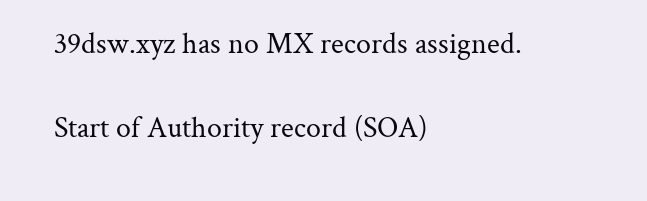39dsw.xyz has no MX records assigned.

Start of Authority record (SOA)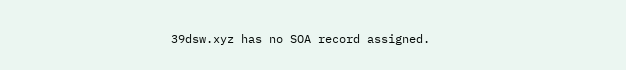39dsw.xyz has no SOA record assigned.